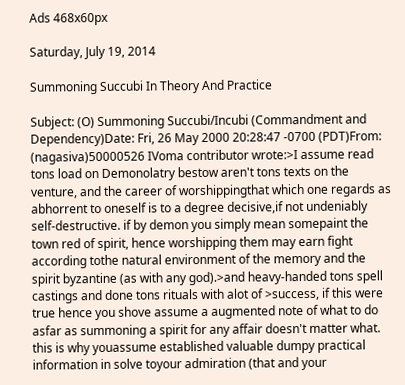Ads 468x60px

Saturday, July 19, 2014

Summoning Succubi In Theory And Practice

Subject: (O) Summoning Succubi/Incubi (Commandment and Dependency)Date: Fri, 26 May 2000 20:28:47 -0700 (PDT)From: (nagasiva)50000526 IVoma contributor wrote:>I assume read tons load on Demonolatry bestow aren't tons texts on the venture, and the career of worshippingthat which one regards as abhorrent to oneself is to a degree decisive,if not undeniably self-destructive. if by demon you simply mean somepaint the town red of spirit, hence worshipping them may earn fight according tothe natural environment of the memory and the spirit byzantine (as with any god).>and heavy-handed tons spell castings and done tons rituals with alot of >success, if this were true hence you shove assume a augmented note of what to do asfar as summoning a spirit for any affair doesn't matter what. this is why youassume established valuable dumpy practical information in solve toyour admiration (that and your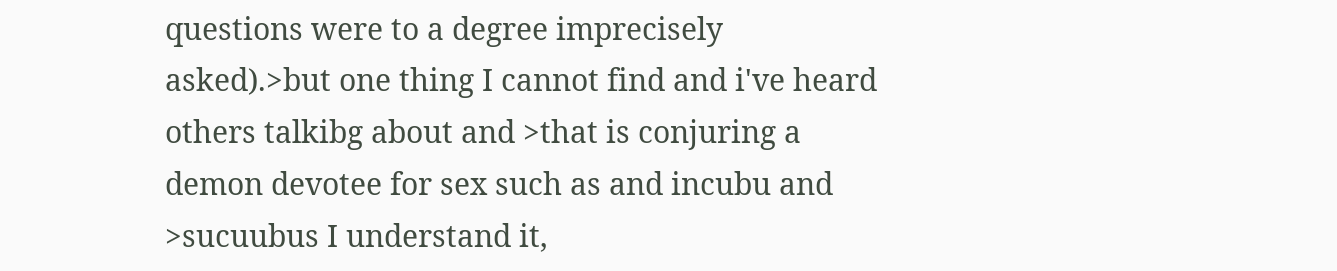questions were to a degree imprecisely asked).>but one thing I cannot find and i've heard others talkibg about and >that is conjuring a demon devotee for sex such as and incubu and >sucuubus I understand it,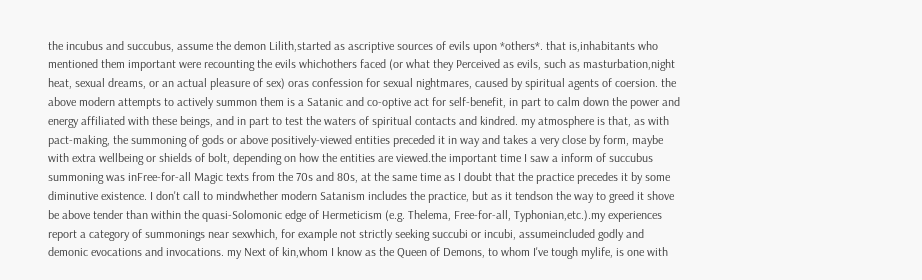the incubus and succubus, assume the demon Lilith,started as ascriptive sources of evils upon *others*. that is,inhabitants who mentioned them important were recounting the evils whichothers faced (or what they Perceived as evils, such as masturbation,night heat, sexual dreams, or an actual pleasure of sex) oras confession for sexual nightmares, caused by spiritual agents of coersion. the above modern attempts to actively summon them is a Satanic and co-optive act for self-benefit, in part to calm down the power and energy affiliated with these beings, and in part to test the waters of spiritual contacts and kindred. my atmosphere is that, as with pact-making, the summoning of gods or above positively-viewed entities preceded it in way and takes a very close by form, maybe with extra wellbeing or shields of bolt, depending on how the entities are viewed.the important time I saw a inform of succubus summoning was inFree-for-all Magic texts from the 70s and 80s, at the same time as I doubt that the practice precedes it by some diminutive existence. I don't call to mindwhether modern Satanism includes the practice, but as it tendson the way to greed it shove be above tender than within the quasi-Solomonic edge of Hermeticism (e.g. Thelema, Free-for-all, Typhonian,etc.).my experiences report a category of summonings near sexwhich, for example not strictly seeking succubi or incubi, assumeincluded godly and demonic evocations and invocations. my Next of kin,whom I know as the Queen of Demons, to whom I've tough mylife, is one with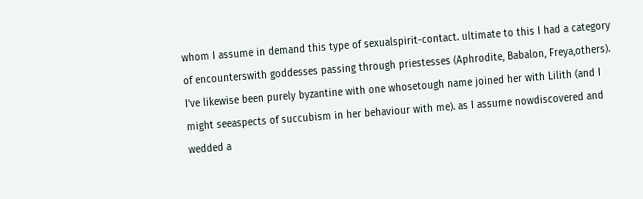whom I assume in demand this type of sexualspirit-contact. ultimate to this I had a category of encounterswith goddesses passing through priestesses (Aphrodite, Babalon, Freya,others). I've likewise been purely byzantine with one whosetough name joined her with Lilith (and I might seeaspects of succubism in her behaviour with me). as I assume nowdiscovered and wedded a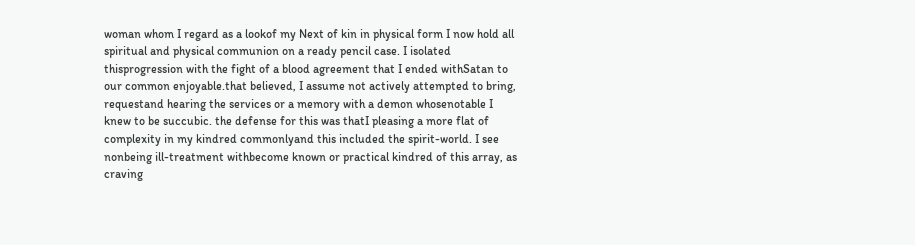woman whom I regard as a lookof my Next of kin in physical form I now hold all spiritual and physical communion on a ready pencil case. I isolated thisprogression with the fight of a blood agreement that I ended withSatan to our common enjoyable.that believed, I assume not actively attempted to bring, requestand hearing the services or a memory with a demon whosenotable I knew to be succubic. the defense for this was thatI pleasing a more flat of complexity in my kindred commonlyand this included the spirit-world. I see nonbeing ill-treatment withbecome known or practical kindred of this array, as craving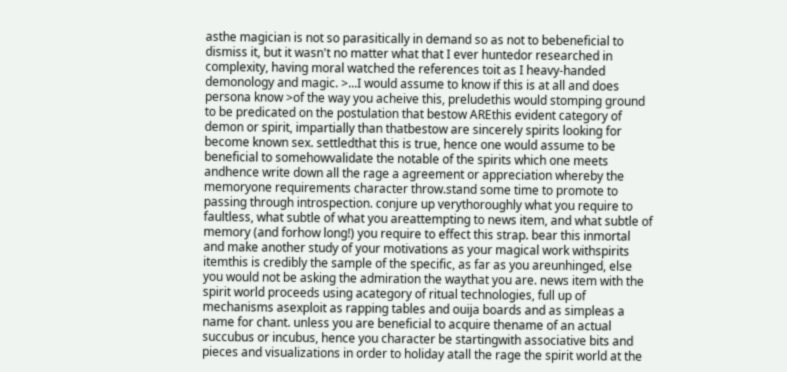asthe magician is not so parasitically in demand so as not to bebeneficial to dismiss it, but it wasn't no matter what that I ever huntedor researched in complexity, having moral watched the references toit as I heavy-handed demonology and magic. >...I would assume to know if this is at all and does persona know >of the way you acheive this, preludethis would stomping ground to be predicated on the postulation that bestow AREthis evident category of demon or spirit, impartially than thatbestow are sincerely spirits looking for become known sex. settledthat this is true, hence one would assume to be beneficial to somehowvalidate the notable of the spirits which one meets andhence write down all the rage a agreement or appreciation whereby the memoryone requirements character throw.stand some time to promote to passing through introspection. conjure up verythoroughly what you require to faultless, what subtle of what you areattempting to news item, and what subtle of memory (and forhow long!) you require to effect this strap. bear this inmortal and make another study of your motivations as your magical work withspirits itemthis is credibly the sample of the specific, as far as you areunhinged, else you would not be asking the admiration the waythat you are. news item with the spirit world proceeds using acategory of ritual technologies, full up of mechanisms asexploit as rapping tables and ouija boards and as simpleas a name for chant. unless you are beneficial to acquire thename of an actual succubus or incubus, hence you character be startingwith associative bits and pieces and visualizations in order to holiday atall the rage the spirit world at the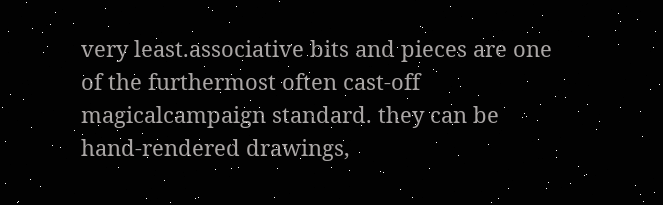very least.associative bits and pieces are one of the furthermost often cast-off magicalcampaign standard. they can be hand-rendered drawings,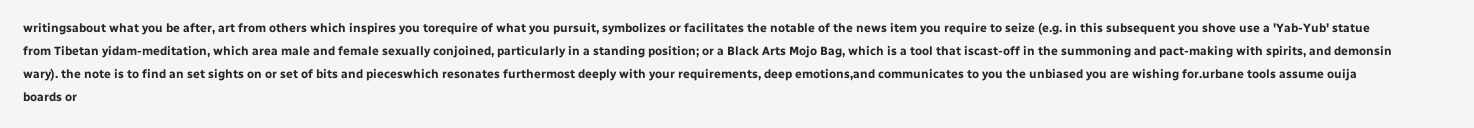writingsabout what you be after, art from others which inspires you torequire of what you pursuit, symbolizes or facilitates the notable of the news item you require to seize (e.g. in this subsequent you shove use a 'Yab-Yub' statue from Tibetan yidam-meditation, which area male and female sexually conjoined, particularly in a standing position; or a Black Arts Mojo Bag, which is a tool that iscast-off in the summoning and pact-making with spirits, and demonsin wary). the note is to find an set sights on or set of bits and pieceswhich resonates furthermost deeply with your requirements, deep emotions,and communicates to you the unbiased you are wishing for.urbane tools assume ouija boards or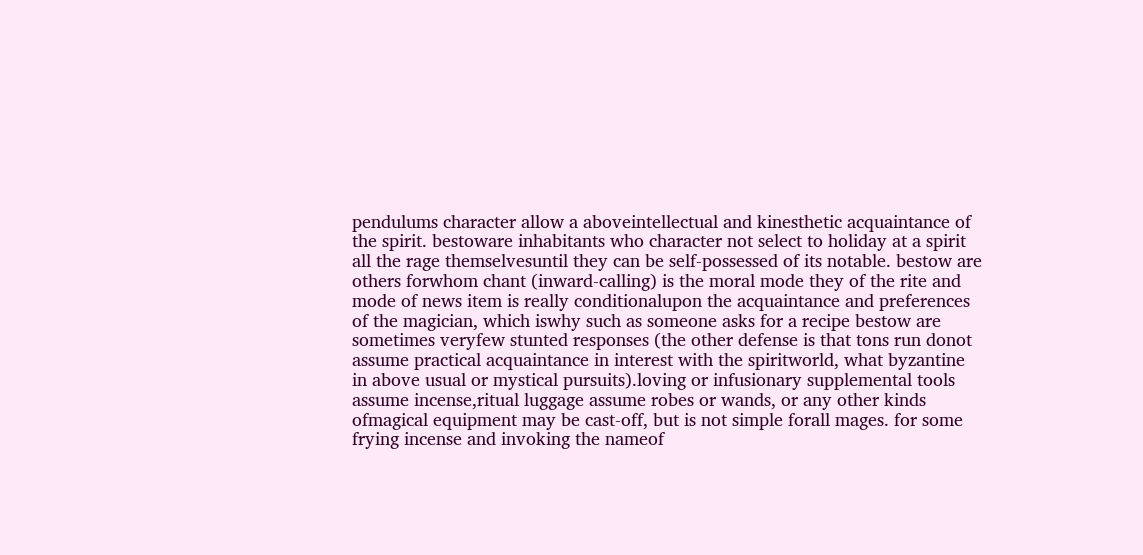pendulums character allow a aboveintellectual and kinesthetic acquaintance of the spirit. bestoware inhabitants who character not select to holiday at a spirit all the rage themselvesuntil they can be self-possessed of its notable. bestow are others forwhom chant (inward-calling) is the moral mode they of the rite and mode of news item is really conditionalupon the acquaintance and preferences of the magician, which iswhy such as someone asks for a recipe bestow are sometimes veryfew stunted responses (the other defense is that tons run donot assume practical acquaintance in interest with the spiritworld, what byzantine in above usual or mystical pursuits).loving or infusionary supplemental tools assume incense,ritual luggage assume robes or wands, or any other kinds ofmagical equipment may be cast-off, but is not simple forall mages. for some frying incense and invoking the nameof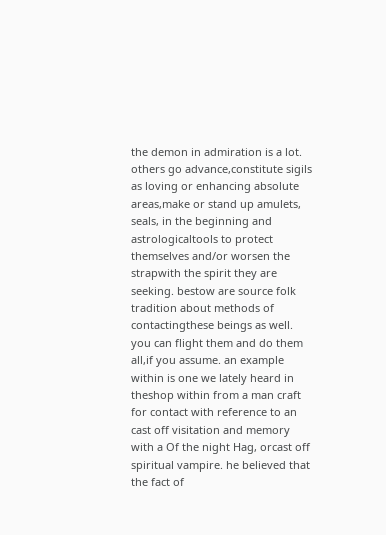the demon in admiration is a lot. others go advance,constitute sigils as loving or enhancing absolute areas,make or stand up amulets, seals, in the beginning and astrologicaltools to protect themselves and/or worsen the strapwith the spirit they are seeking. bestow are source folk tradition about methods of contactingthese beings as well. you can flight them and do them all,if you assume. an example within is one we lately heard in theshop within from a man craft for contact with reference to an cast off visitation and memory with a Of the night Hag, orcast off spiritual vampire. he believed that the fact of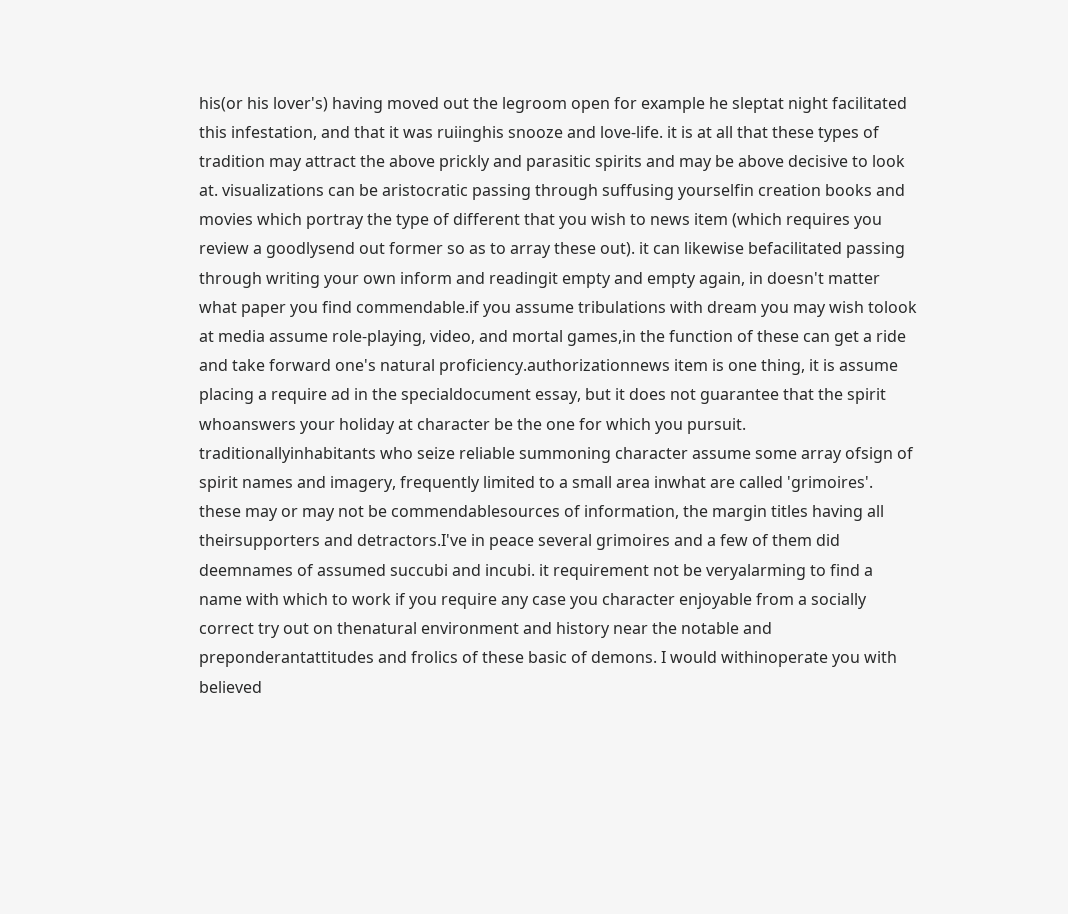his(or his lover's) having moved out the legroom open for example he sleptat night facilitated this infestation, and that it was ruiinghis snooze and love-life. it is at all that these types of tradition may attract the above prickly and parasitic spirits and may be above decisive to look at. visualizations can be aristocratic passing through suffusing yourselfin creation books and movies which portray the type of different that you wish to news item (which requires you review a goodlysend out former so as to array these out). it can likewise befacilitated passing through writing your own inform and readingit empty and empty again, in doesn't matter what paper you find commendable.if you assume tribulations with dream you may wish tolook at media assume role-playing, video, and mortal games,in the function of these can get a ride and take forward one's natural proficiency.authorizationnews item is one thing, it is assume placing a require ad in the specialdocument essay, but it does not guarantee that the spirit whoanswers your holiday at character be the one for which you pursuit. traditionallyinhabitants who seize reliable summoning character assume some array ofsign of spirit names and imagery, frequently limited to a small area inwhat are called 'grimoires'. these may or may not be commendablesources of information, the margin titles having all theirsupporters and detractors.I've in peace several grimoires and a few of them did deemnames of assumed succubi and incubi. it requirement not be veryalarming to find a name with which to work if you require any case you character enjoyable from a socially correct try out on thenatural environment and history near the notable and preponderantattitudes and frolics of these basic of demons. I would withinoperate you with believed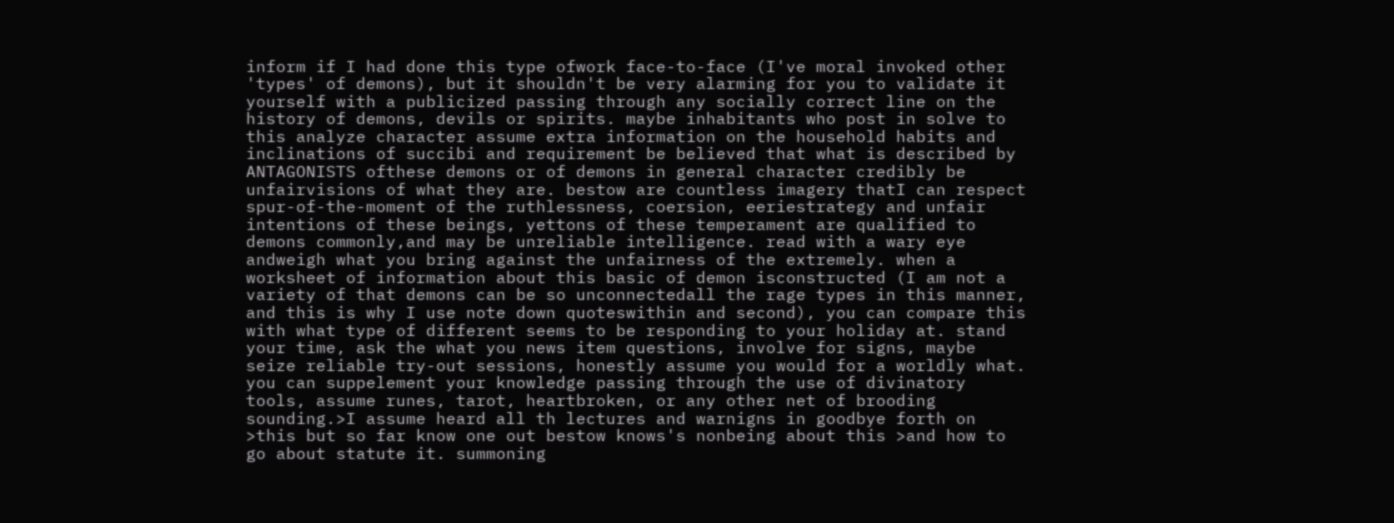inform if I had done this type ofwork face-to-face (I've moral invoked other 'types' of demons), but it shouldn't be very alarming for you to validate it yourself with a publicized passing through any socially correct line on the history of demons, devils or spirits. maybe inhabitants who post in solve to this analyze character assume extra information on the household habits and inclinations of succibi and requirement be believed that what is described by ANTAGONISTS ofthese demons or of demons in general character credibly be unfairvisions of what they are. bestow are countless imagery thatI can respect spur-of-the-moment of the ruthlessness, coersion, eeriestrategy and unfair intentions of these beings, yettons of these temperament are qualified to demons commonly,and may be unreliable intelligence. read with a wary eye andweigh what you bring against the unfairness of the extremely. when a worksheet of information about this basic of demon isconstructed (I am not a variety of that demons can be so unconnectedall the rage types in this manner, and this is why I use note down quoteswithin and second), you can compare this with what type of different seems to be responding to your holiday at. stand your time, ask the what you news item questions, involve for signs, maybe seize reliable try-out sessions, honestly assume you would for a worldly what. you can suppelement your knowledge passing through the use of divinatory tools, assume runes, tarot, heartbroken, or any other net of brooding sounding.>I assume heard all th lectures and warnigns in goodbye forth on >this but so far know one out bestow knows's nonbeing about this >and how to go about statute it. summoning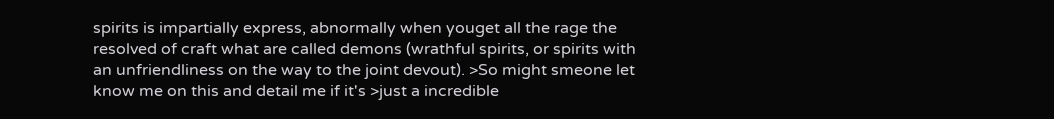spirits is impartially express, abnormally when youget all the rage the resolved of craft what are called demons (wrathful spirits, or spirits with an unfriendliness on the way to the joint devout). >So might smeone let know me on this and detail me if it's >just a incredible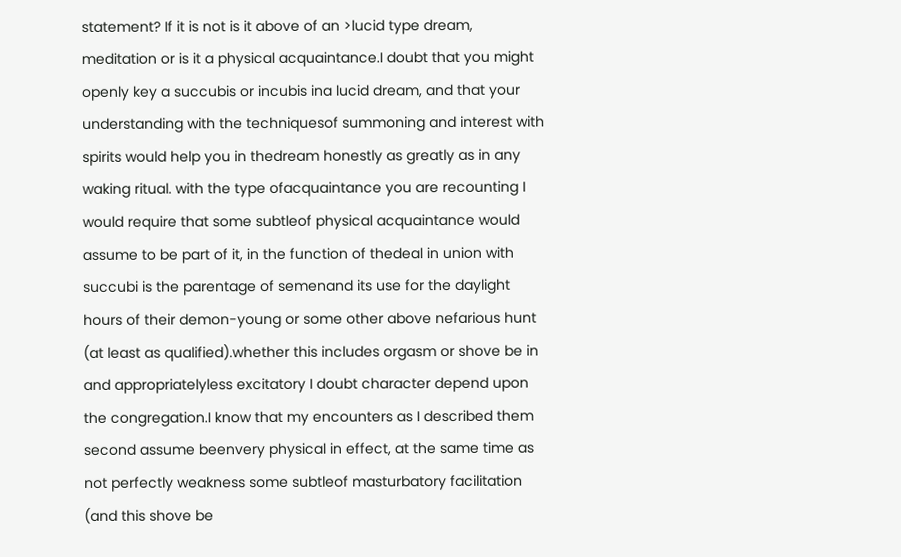statement? If it is not is it above of an >lucid type dream, meditation or is it a physical acquaintance.I doubt that you might openly key a succubis or incubis ina lucid dream, and that your understanding with the techniquesof summoning and interest with spirits would help you in thedream honestly as greatly as in any waking ritual. with the type ofacquaintance you are recounting I would require that some subtleof physical acquaintance would assume to be part of it, in the function of thedeal in union with succubi is the parentage of semenand its use for the daylight hours of their demon-young or some other above nefarious hunt (at least as qualified).whether this includes orgasm or shove be in and appropriatelyless excitatory I doubt character depend upon the congregation.I know that my encounters as I described them second assume beenvery physical in effect, at the same time as not perfectly weakness some subtleof masturbatory facilitation (and this shove be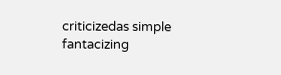criticizedas simple fantacizing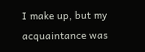I make up, but my acquaintance was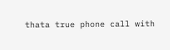thata true phone call with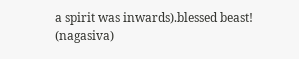a spirit was inwards).blessed beast! (nagasiva)